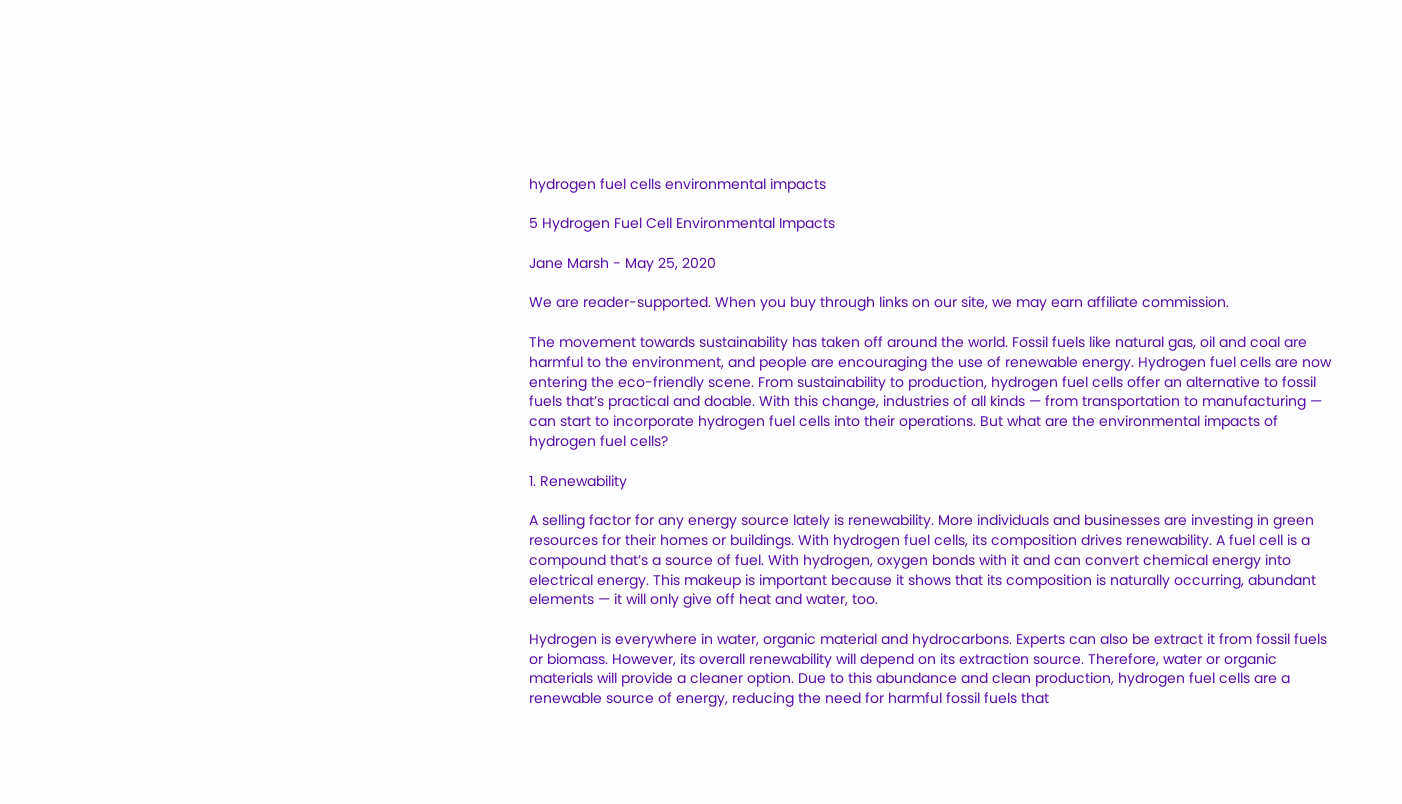hydrogen fuel cells environmental impacts

5 Hydrogen Fuel Cell Environmental Impacts

Jane Marsh - May 25, 2020

We are reader-supported. When you buy through links on our site, we may earn affiliate commission.

The movement towards sustainability has taken off around the world. Fossil fuels like natural gas, oil and coal are harmful to the environment, and people are encouraging the use of renewable energy. Hydrogen fuel cells are now entering the eco-friendly scene. From sustainability to production, hydrogen fuel cells offer an alternative to fossil fuels that’s practical and doable. With this change, industries of all kinds — from transportation to manufacturing — can start to incorporate hydrogen fuel cells into their operations. But what are the environmental impacts of hydrogen fuel cells?

1. Renewability

A selling factor for any energy source lately is renewability. More individuals and businesses are investing in green resources for their homes or buildings. With hydrogen fuel cells, its composition drives renewability. A fuel cell is a compound that’s a source of fuel. With hydrogen, oxygen bonds with it and can convert chemical energy into electrical energy. This makeup is important because it shows that its composition is naturally occurring, abundant elements — it will only give off heat and water, too.

Hydrogen is everywhere in water, organic material and hydrocarbons. Experts can also be extract it from fossil fuels or biomass. However, its overall renewability will depend on its extraction source. Therefore, water or organic materials will provide a cleaner option. Due to this abundance and clean production, hydrogen fuel cells are a renewable source of energy, reducing the need for harmful fossil fuels that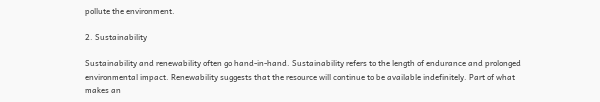pollute the environment.

2. Sustainability

Sustainability and renewability often go hand-in-hand. Sustainability refers to the length of endurance and prolonged environmental impact. Renewability suggests that the resource will continue to be available indefinitely. Part of what makes an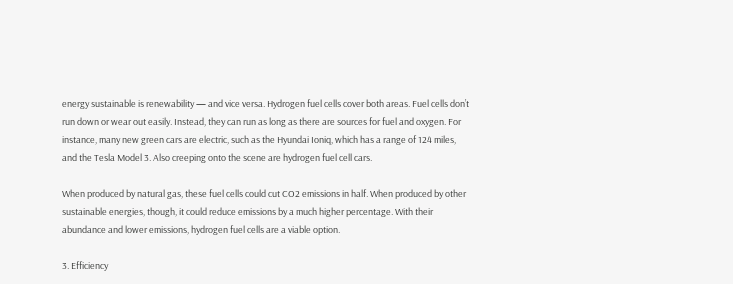energy sustainable is renewability — and vice versa. Hydrogen fuel cells cover both areas. Fuel cells don’t run down or wear out easily. Instead, they can run as long as there are sources for fuel and oxygen. For instance, many new green cars are electric, such as the Hyundai Ioniq, which has a range of 124 miles, and the Tesla Model 3. Also creeping onto the scene are hydrogen fuel cell cars.

When produced by natural gas, these fuel cells could cut CO2 emissions in half. When produced by other sustainable energies, though, it could reduce emissions by a much higher percentage. With their abundance and lower emissions, hydrogen fuel cells are a viable option.

3. Efficiency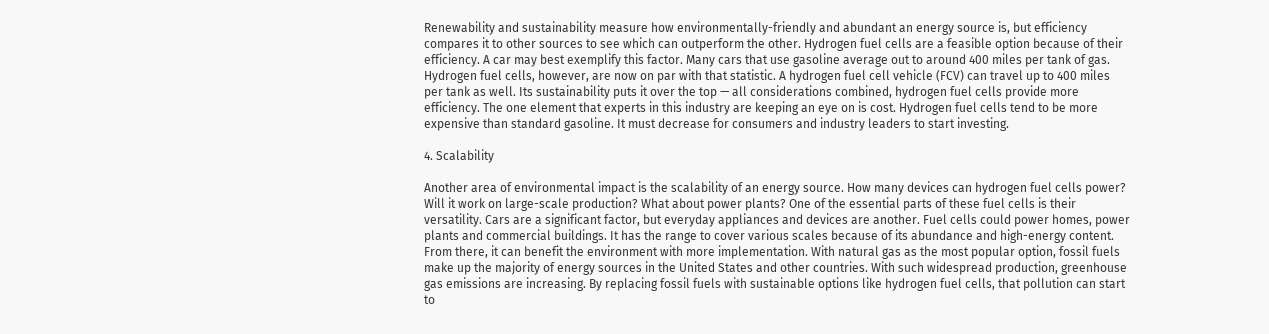Renewability and sustainability measure how environmentally-friendly and abundant an energy source is, but efficiency compares it to other sources to see which can outperform the other. Hydrogen fuel cells are a feasible option because of their efficiency. A car may best exemplify this factor. Many cars that use gasoline average out to around 400 miles per tank of gas. Hydrogen fuel cells, however, are now on par with that statistic. A hydrogen fuel cell vehicle (FCV) can travel up to 400 miles per tank as well. Its sustainability puts it over the top — all considerations combined, hydrogen fuel cells provide more efficiency. The one element that experts in this industry are keeping an eye on is cost. Hydrogen fuel cells tend to be more expensive than standard gasoline. It must decrease for consumers and industry leaders to start investing.

4. Scalability

Another area of environmental impact is the scalability of an energy source. How many devices can hydrogen fuel cells power? Will it work on large-scale production? What about power plants? One of the essential parts of these fuel cells is their versatility. Cars are a significant factor, but everyday appliances and devices are another. Fuel cells could power homes, power plants and commercial buildings. It has the range to cover various scales because of its abundance and high-energy content. From there, it can benefit the environment with more implementation. With natural gas as the most popular option, fossil fuels make up the majority of energy sources in the United States and other countries. With such widespread production, greenhouse gas emissions are increasing. By replacing fossil fuels with sustainable options like hydrogen fuel cells, that pollution can start to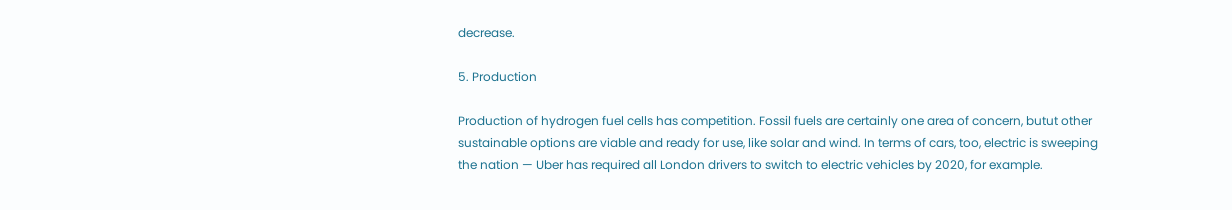decrease.

5. Production

Production of hydrogen fuel cells has competition. Fossil fuels are certainly one area of concern, butut other sustainable options are viable and ready for use, like solar and wind. In terms of cars, too, electric is sweeping the nation — Uber has required all London drivers to switch to electric vehicles by 2020, for example.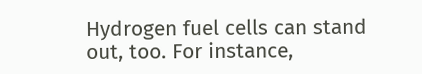Hydrogen fuel cells can stand out, too. For instance,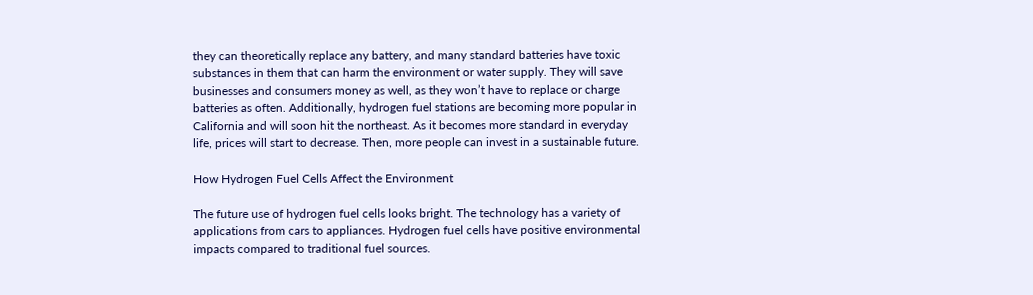they can theoretically replace any battery, and many standard batteries have toxic substances in them that can harm the environment or water supply. They will save businesses and consumers money as well, as they won’t have to replace or charge batteries as often. Additionally, hydrogen fuel stations are becoming more popular in California and will soon hit the northeast. As it becomes more standard in everyday life, prices will start to decrease. Then, more people can invest in a sustainable future.

How Hydrogen Fuel Cells Affect the Environment

The future use of hydrogen fuel cells looks bright. The technology has a variety of applications from cars to appliances. Hydrogen fuel cells have positive environmental impacts compared to traditional fuel sources.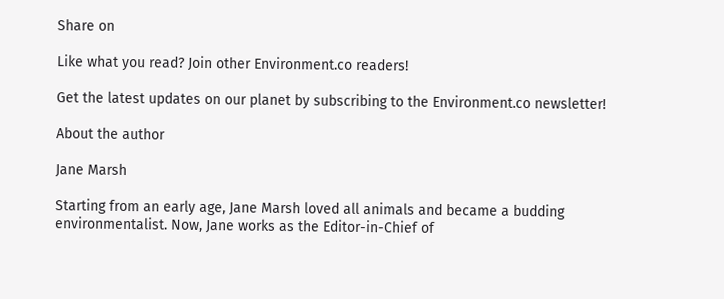Share on

Like what you read? Join other Environment.co readers!

Get the latest updates on our planet by subscribing to the Environment.co newsletter!

About the author

Jane Marsh

Starting from an early age, Jane Marsh loved all animals and became a budding environmentalist. Now, Jane works as the Editor-in-Chief of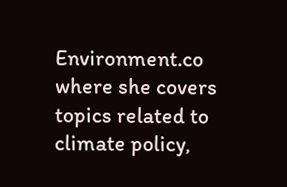Environment.co where she covers topics related to climate policy,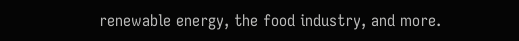renewable energy, the food industry, and more.